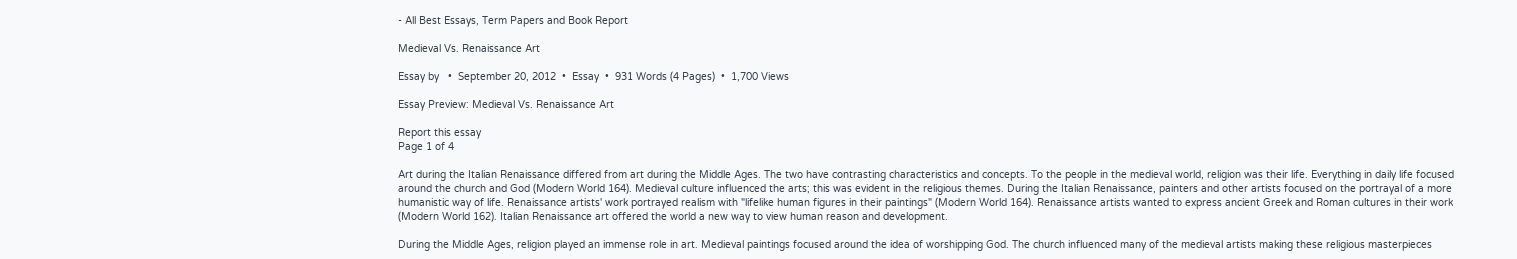- All Best Essays, Term Papers and Book Report

Medieval Vs. Renaissance Art

Essay by   •  September 20, 2012  •  Essay  •  931 Words (4 Pages)  •  1,700 Views

Essay Preview: Medieval Vs. Renaissance Art

Report this essay
Page 1 of 4

Art during the Italian Renaissance differed from art during the Middle Ages. The two have contrasting characteristics and concepts. To the people in the medieval world, religion was their life. Everything in daily life focused around the church and God (Modern World 164). Medieval culture influenced the arts; this was evident in the religious themes. During the Italian Renaissance, painters and other artists focused on the portrayal of a more humanistic way of life. Renaissance artists' work portrayed realism with "lifelike human figures in their paintings" (Modern World 164). Renaissance artists wanted to express ancient Greek and Roman cultures in their work (Modern World 162). Italian Renaissance art offered the world a new way to view human reason and development.

During the Middle Ages, religion played an immense role in art. Medieval paintings focused around the idea of worshipping God. The church influenced many of the medieval artists making these religious masterpieces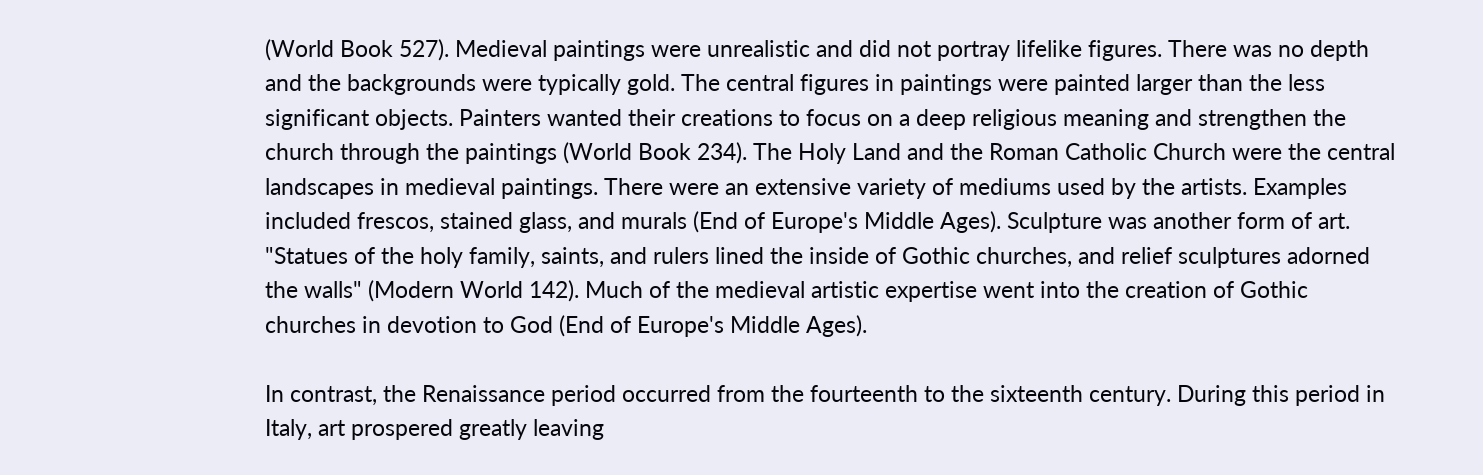(World Book 527). Medieval paintings were unrealistic and did not portray lifelike figures. There was no depth and the backgrounds were typically gold. The central figures in paintings were painted larger than the less significant objects. Painters wanted their creations to focus on a deep religious meaning and strengthen the church through the paintings (World Book 234). The Holy Land and the Roman Catholic Church were the central landscapes in medieval paintings. There were an extensive variety of mediums used by the artists. Examples included frescos, stained glass, and murals (End of Europe's Middle Ages). Sculpture was another form of art. "Statues of the holy family, saints, and rulers lined the inside of Gothic churches, and relief sculptures adorned the walls" (Modern World 142). Much of the medieval artistic expertise went into the creation of Gothic churches in devotion to God (End of Europe's Middle Ages).

In contrast, the Renaissance period occurred from the fourteenth to the sixteenth century. During this period in Italy, art prospered greatly leaving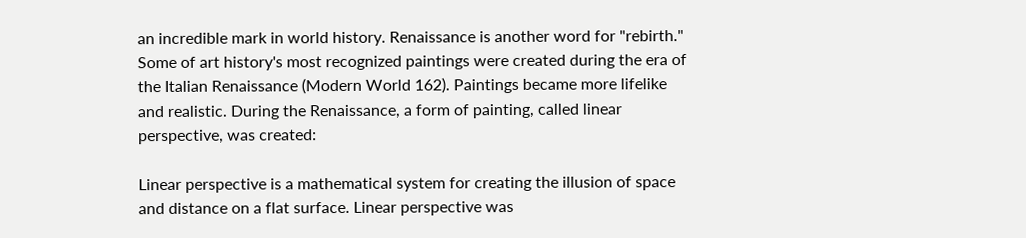an incredible mark in world history. Renaissance is another word for "rebirth." Some of art history's most recognized paintings were created during the era of the Italian Renaissance (Modern World 162). Paintings became more lifelike and realistic. During the Renaissance, a form of painting, called linear perspective, was created:

Linear perspective is a mathematical system for creating the illusion of space and distance on a flat surface. Linear perspective was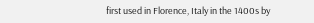first used in Florence, Italy in the 1400s by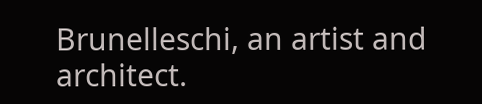Brunelleschi, an artist and architect.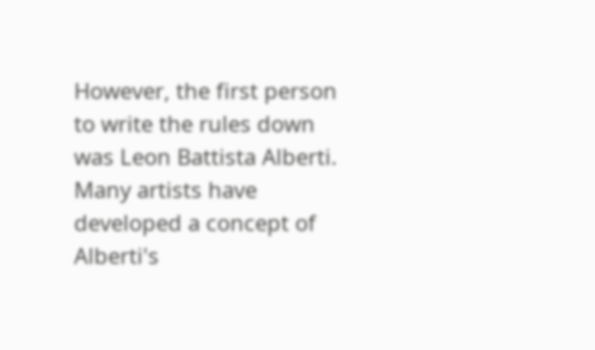However, the first person to write the rules down was Leon Battista Alberti. Many artists have developed a concept of Alberti's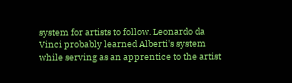system for artists to follow. Leonardo da Vinci probably learned Alberti's system while serving as an apprentice to the artist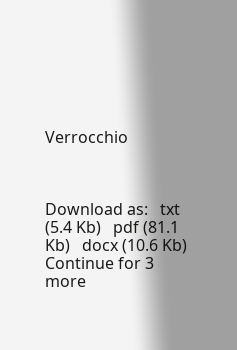Verrocchio



Download as:   txt (5.4 Kb)   pdf (81.1 Kb)   docx (10.6 Kb)
Continue for 3 more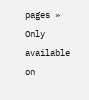pages »
Only available on